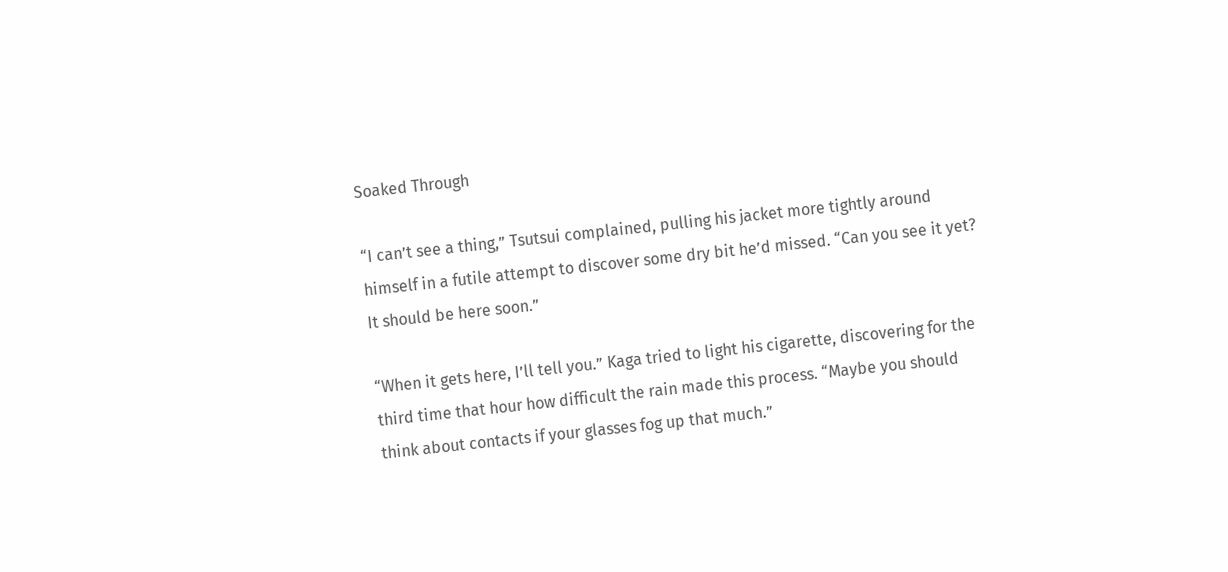Soaked Through

“I can’t see a thing,” Tsutsui complained, pulling his jacket more tightly around himself in a futile attempt to discover some dry bit he’d missed. “Can you see it yet? It should be here soon.”

“When it gets here, I’ll tell you.” Kaga tried to light his cigarette, discovering for the third time that hour how difficult the rain made this process. “Maybe you should think about contacts if your glasses fog up that much.”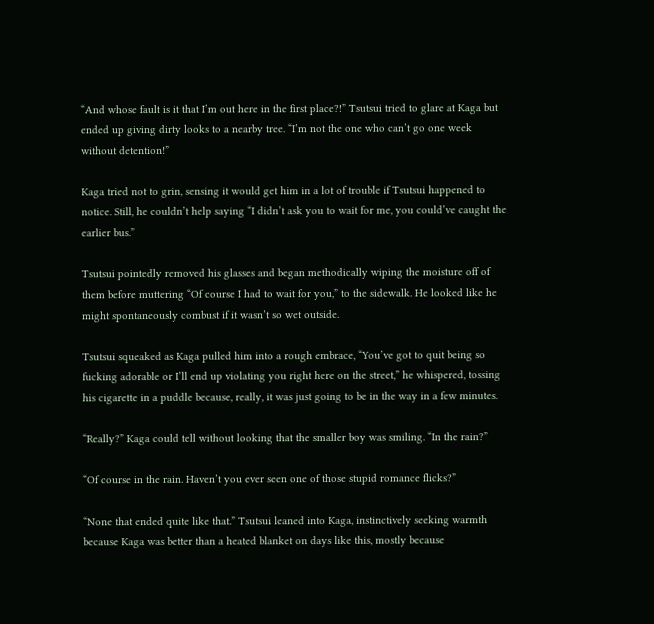“And whose fault is it that I’m out here in the first place?!” Tsutsui tried to glare at Kaga but ended up giving dirty looks to a nearby tree. “I’m not the one who can’t go one week without detention!”

Kaga tried not to grin, sensing it would get him in a lot of trouble if Tsutsui happened to notice. Still, he couldn’t help saying “I didn’t ask you to wait for me, you could’ve caught the earlier bus.”

Tsutsui pointedly removed his glasses and began methodically wiping the moisture off of them before muttering “Of course I had to wait for you,” to the sidewalk. He looked like he might spontaneously combust if it wasn’t so wet outside.

Tsutsui squeaked as Kaga pulled him into a rough embrace, “You’ve got to quit being so fucking adorable or I’ll end up violating you right here on the street,” he whispered, tossing his cigarette in a puddle because, really, it was just going to be in the way in a few minutes.

“Really?” Kaga could tell without looking that the smaller boy was smiling. “In the rain?”

“Of course in the rain. Haven’t you ever seen one of those stupid romance flicks?”

“None that ended quite like that.” Tsutsui leaned into Kaga, instinctively seeking warmth because Kaga was better than a heated blanket on days like this, mostly because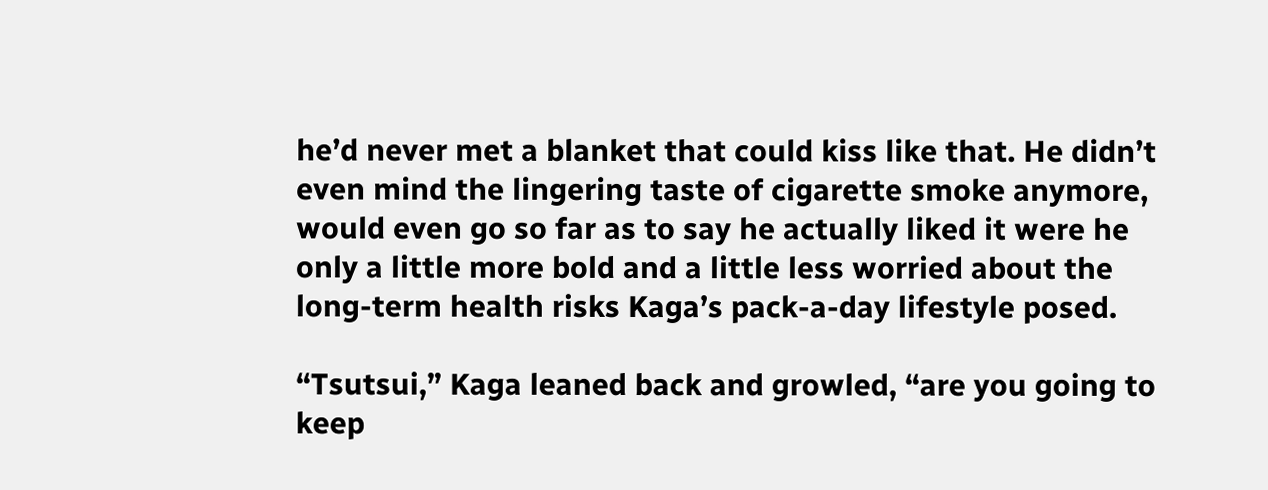he’d never met a blanket that could kiss like that. He didn’t even mind the lingering taste of cigarette smoke anymore, would even go so far as to say he actually liked it were he only a little more bold and a little less worried about the long-term health risks Kaga’s pack-a-day lifestyle posed.

“Tsutsui,” Kaga leaned back and growled, “are you going to keep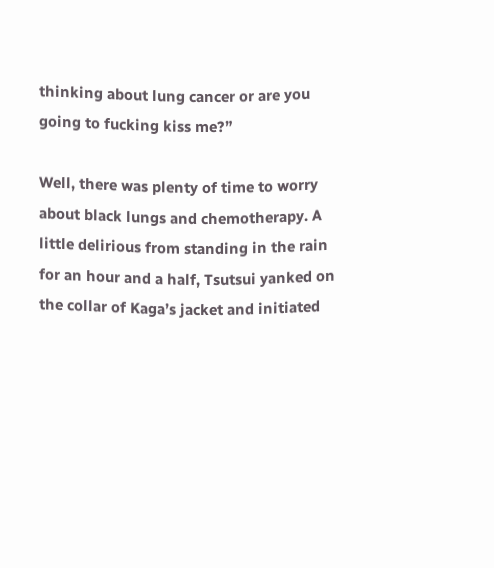thinking about lung cancer or are you going to fucking kiss me?”

Well, there was plenty of time to worry about black lungs and chemotherapy. A little delirious from standing in the rain for an hour and a half, Tsutsui yanked on the collar of Kaga’s jacket and initiated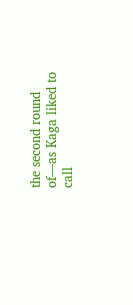the second round of—as Kaga liked to call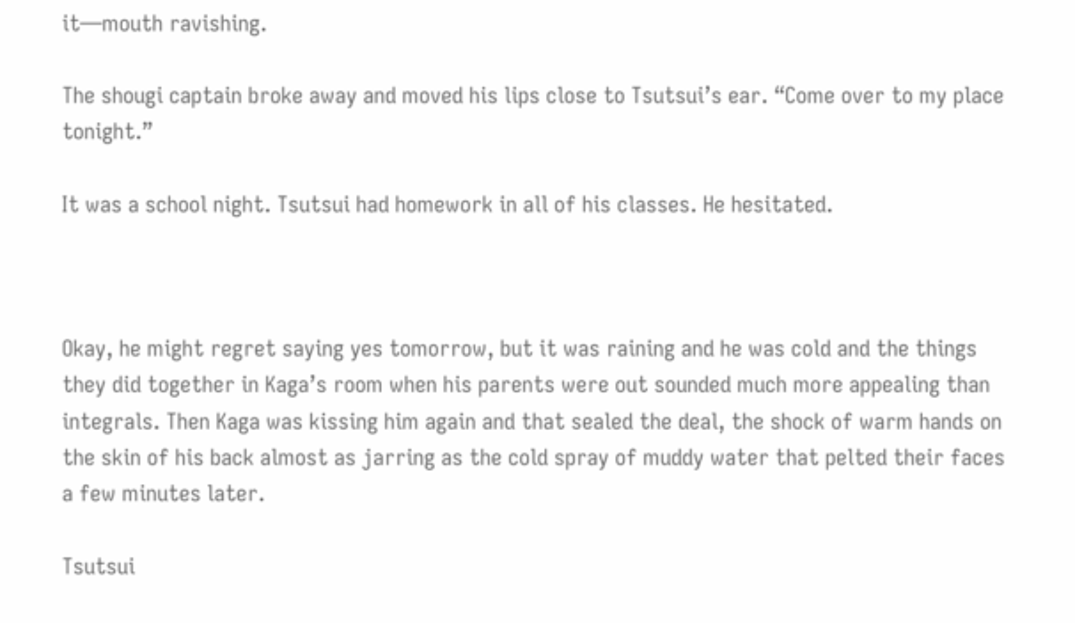it—mouth ravishing.

The shougi captain broke away and moved his lips close to Tsutsui’s ear. “Come over to my place tonight.”

It was a school night. Tsutsui had homework in all of his classes. He hesitated.



Okay, he might regret saying yes tomorrow, but it was raining and he was cold and the things they did together in Kaga’s room when his parents were out sounded much more appealing than integrals. Then Kaga was kissing him again and that sealed the deal, the shock of warm hands on the skin of his back almost as jarring as the cold spray of muddy water that pelted their faces a few minutes later.

Tsutsui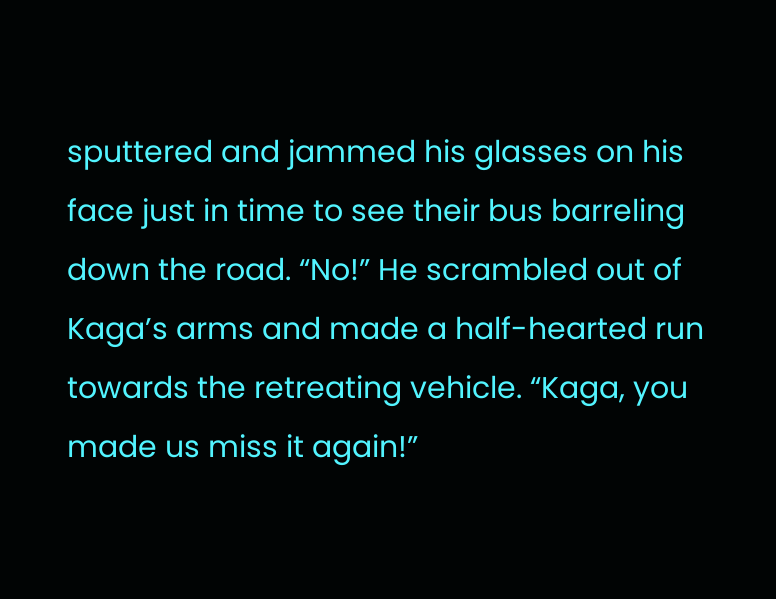sputtered and jammed his glasses on his face just in time to see their bus barreling down the road. “No!” He scrambled out of Kaga’s arms and made a half-hearted run towards the retreating vehicle. “Kaga, you made us miss it again!”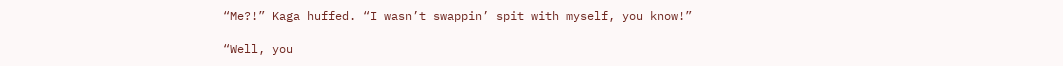“Me?!” Kaga huffed. “I wasn’t swappin’ spit with myself, you know!”

“Well, you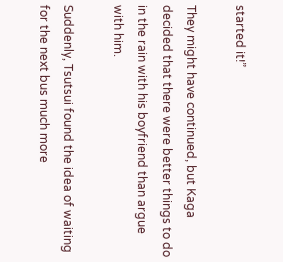started it!”

They might have continued, but Kaga decided that there were better things to do in the rain with his boyfriend than argue with him.

Suddenly, Tsutsui found the idea of waiting for the next bus much more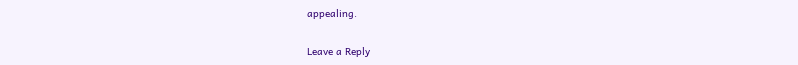appealing.

Leave a Reply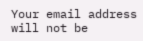Your email address will not be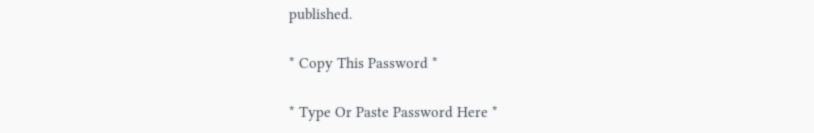published.

* Copy This Password *

* Type Or Paste Password Here *